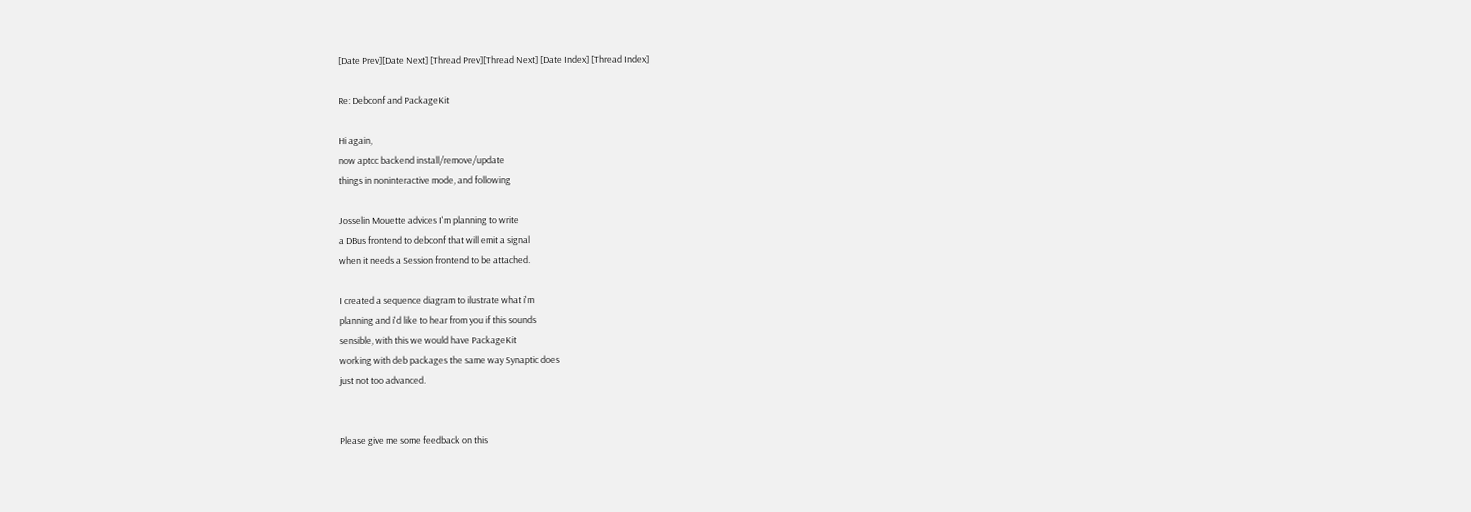[Date Prev][Date Next] [Thread Prev][Thread Next] [Date Index] [Thread Index]

Re: Debconf and PackageKit

Hi again,
now aptcc backend install/remove/update
things in noninteractive mode, and following

Josselin Mouette advices I'm planning to write
a DBus frontend to debconf that will emit a signal
when it needs a Session frontend to be attached.

I created a sequence diagram to ilustrate what i'm
planning and i'd like to hear from you if this sounds
sensible, with this we would have PackageKit
working with deb packages the same way Synaptic does
just not too advanced.


Please give me some feedback on this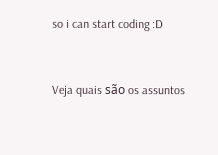so i can start coding :D


Veja quais são os assuntos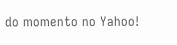do momento no Yahoo!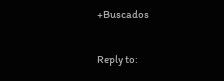+Buscados

Reply to: